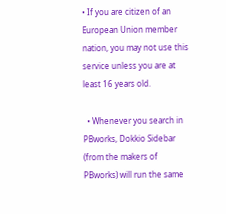• If you are citizen of an European Union member nation, you may not use this service unless you are at least 16 years old.

  • Whenever you search in PBworks, Dokkio Sidebar (from the makers of PBworks) will run the same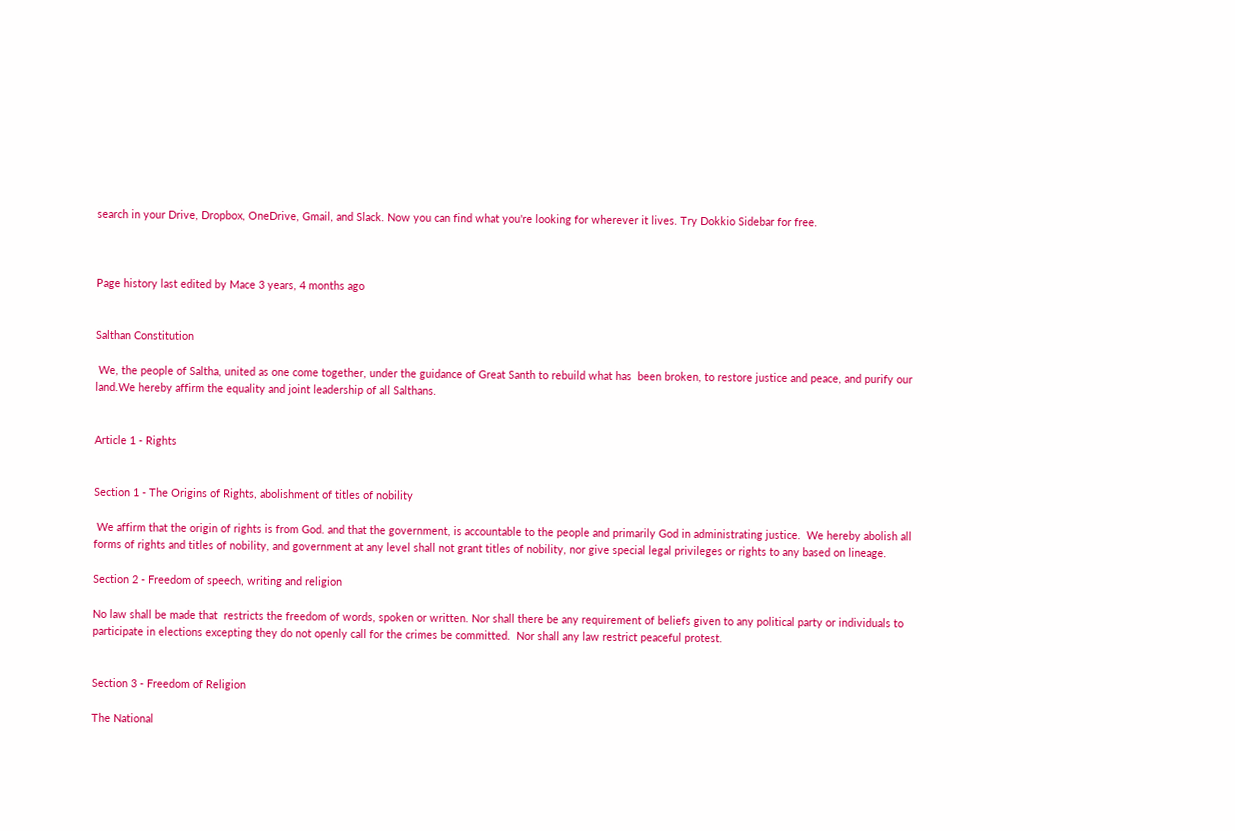search in your Drive, Dropbox, OneDrive, Gmail, and Slack. Now you can find what you're looking for wherever it lives. Try Dokkio Sidebar for free.



Page history last edited by Mace 3 years, 4 months ago


Salthan Constitution

 We, the people of Saltha, united as one come together, under the guidance of Great Santh to rebuild what has  been broken, to restore justice and peace, and purify our land.We hereby affirm the equality and joint leadership of all Salthans.


Article 1 - Rights


Section 1 - The Origins of Rights, abolishment of titles of nobility

 We affirm that the origin of rights is from God. and that the government, is accountable to the people and primarily God in administrating justice.  We hereby abolish all forms of rights and titles of nobility, and government at any level shall not grant titles of nobility, nor give special legal privileges or rights to any based on lineage.

Section 2 - Freedom of speech, writing and religion

No law shall be made that  restricts the freedom of words, spoken or written. Nor shall there be any requirement of beliefs given to any political party or individuals to participate in elections excepting they do not openly call for the crimes be committed.  Nor shall any law restrict peaceful protest.


Section 3 - Freedom of Religion

The National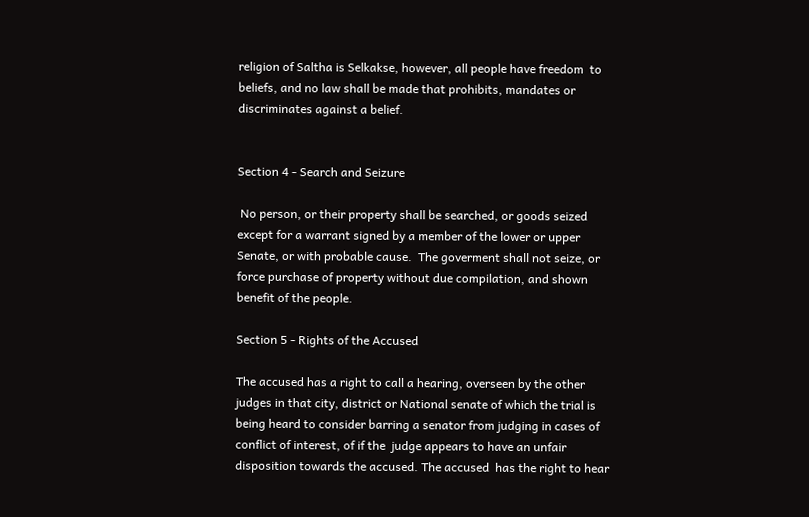religion of Saltha is Selkakse, however, all people have freedom  to beliefs, and no law shall be made that prohibits, mandates or discriminates against a belief.


Section 4 - Search and Seizure

 No person, or their property shall be searched, or goods seized except for a warrant signed by a member of the lower or upper Senate, or with probable cause.  The goverment shall not seize, or force purchase of property without due compilation, and shown benefit of the people.

Section 5 - Rights of the Accused

The accused has a right to call a hearing, overseen by the other judges in that city, district or National senate of which the trial is being heard to consider barring a senator from judging in cases of conflict of interest, of if the  judge appears to have an unfair disposition towards the accused. The accused  has the right to hear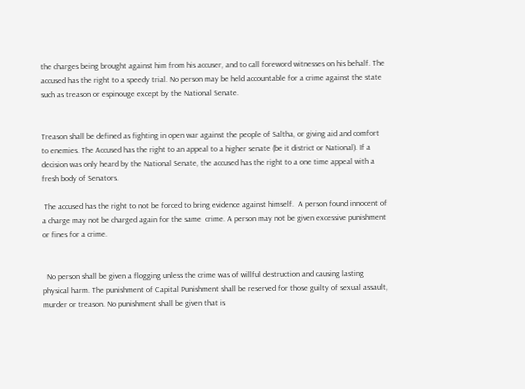the charges being brought against him from his accuser, and to call foreword witnesses on his behalf. The accused has the right to a speedy trial. No person may be held accountable for a crime against the state such as treason or espinouge except by the National Senate.


Treason shall be defined as fighting in open war against the people of Saltha, or giving aid and comfort to enemies. The Accused has the right to an appeal to a higher senate (be it district or National). If a decision was only heard by the National Senate, the accused has the right to a one time appeal with a fresh body of Senators.

 The accused has the right to not be forced to bring evidence against himself.  A person found innocent of a charge may not be charged again for the same  crime. A person may not be given excessive punishment or fines for a crime.


  No person shall be given a flogging unless the crime was of willful destruction and causing lasting physical harm. The punishment of Capital Punishment shall be reserved for those guilty of sexual assault, murder or treason. No punishment shall be given that is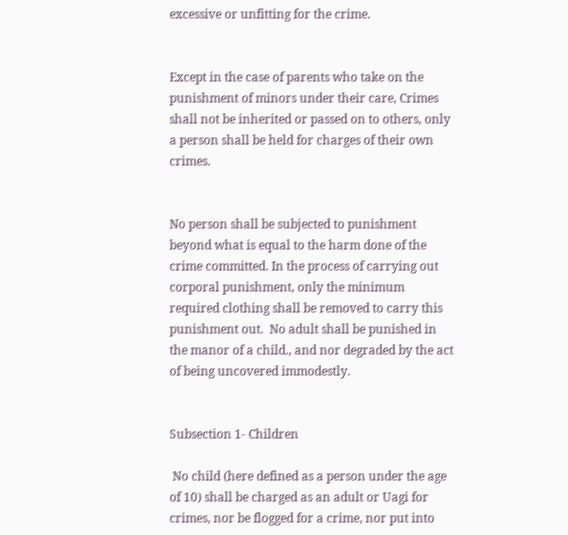excessive or unfitting for the crime.


Except in the case of parents who take on the punishment of minors under their care, Crimes shall not be inherited or passed on to others, only a person shall be held for charges of their own crimes.


No person shall be subjected to punishment beyond what is equal to the harm done of the crime committed. In the process of carrying out corporal punishment, only the minimum required clothing shall be removed to carry this punishment out.  No adult shall be punished in the manor of a child., and nor degraded by the act of being uncovered immodestly.


Subsection 1- Children

 No child (here defined as a person under the age of 10) shall be charged as an adult or Uagi for crimes, nor be flogged for a crime, nor put into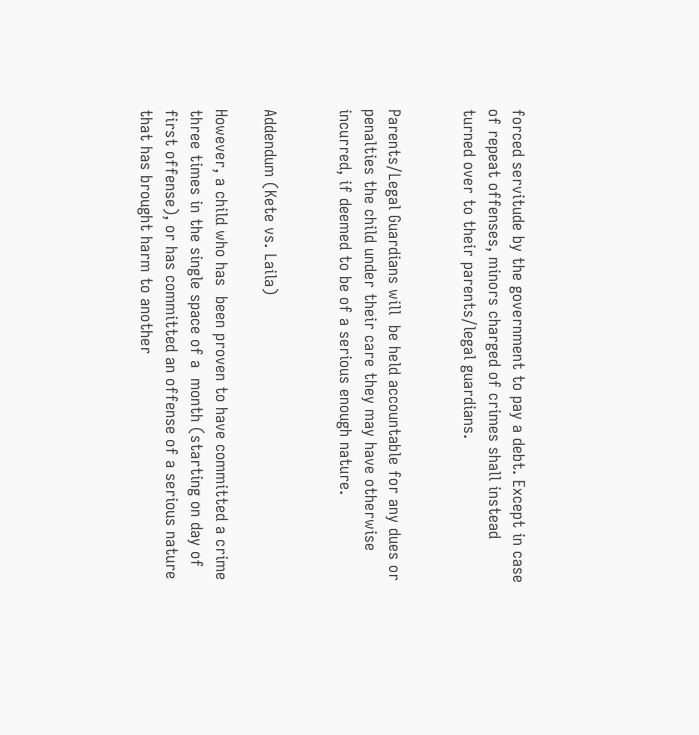forced servitude by the government to pay a debt. Except in case of repeat offenses, minors charged of crimes shall instead turned over to their parents/legal guardians.


Parents/Legal Guardians will  be held accountable for any dues or  penalties the child under their care they may have otherwise incurred, if deemed to be of a serious enough nature.


Addendum (Kete vs. Laila)

However, a child who has  been proven to have committed a crime three times in the single space of a  month (starting on day of first offense), or has committed an offense of a serious nature that has brought harm to another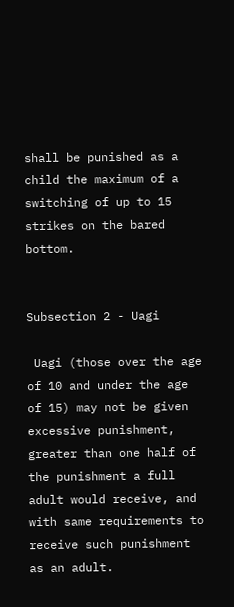shall be punished as a child the maximum of a switching of up to 15 strikes on the bared bottom.


Subsection 2 - Uagi

 Uagi (those over the age of 10 and under the age of 15) may not be given excessive punishment, greater than one half of the punishment a full adult would receive, and with same requirements to receive such punishment as an adult.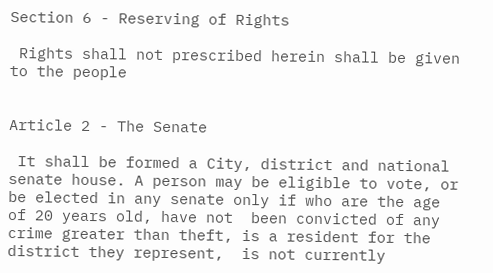Section 6 - Reserving of Rights

 Rights shall not prescribed herein shall be given to the people


Article 2 - The Senate

 It shall be formed a City, district and national senate house. A person may be eligible to vote, or be elected in any senate only if who are the age of 20 years old, have not  been convicted of any crime greater than theft, is a resident for the district they represent,  is not currently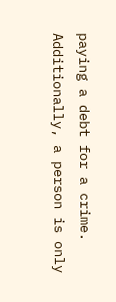paying a debt for a crime. Additionally, a person is only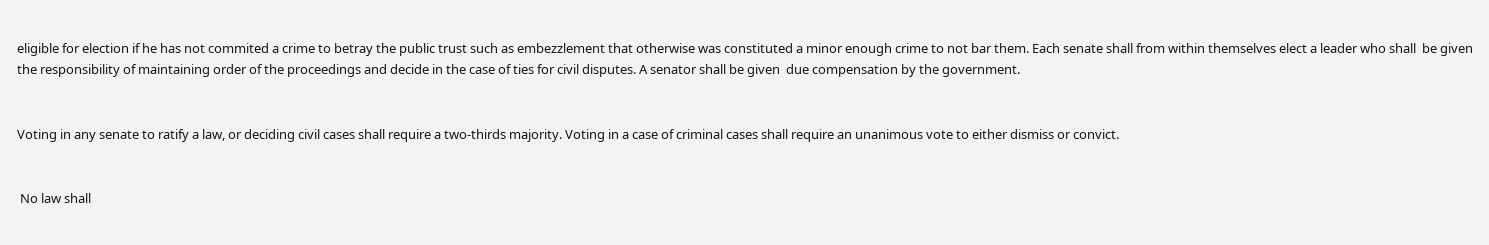eligible for election if he has not commited a crime to betray the public trust such as embezzlement that otherwise was constituted a minor enough crime to not bar them. Each senate shall from within themselves elect a leader who shall  be given the responsibility of maintaining order of the proceedings and decide in the case of ties for civil disputes. A senator shall be given  due compensation by the government.


Voting in any senate to ratify a law, or deciding civil cases shall require a two-thirds majority. Voting in a case of criminal cases shall require an unanimous vote to either dismiss or convict.


 No law shall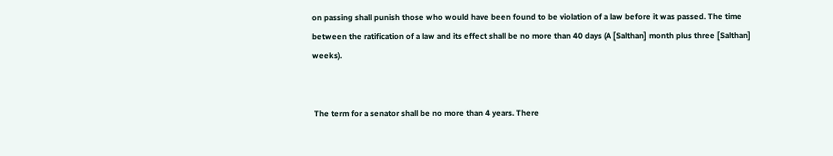on passing shall punish those who would have been found to be violation of a law before it was passed. The time between the ratification of a law and its effect shall be no more than 40 days (A [Salthan] month plus three [Salthan] weeks).


 The term for a senator shall be no more than 4 years. There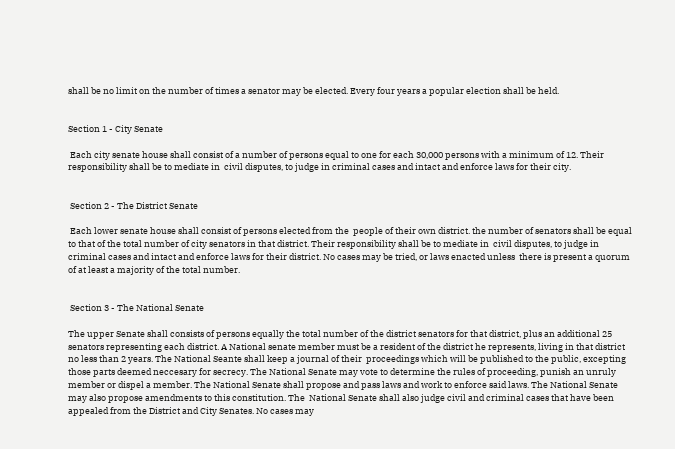shall be no limit on the number of times a senator may be elected. Every four years a popular election shall be held.


Section 1 - City Senate

 Each city senate house shall consist of a number of persons equal to one for each 30,000 persons with a minimum of 12. Their responsibility shall be to mediate in  civil disputes, to judge in criminal cases and intact and enforce laws for their city.


 Section 2 - The District Senate

 Each lower senate house shall consist of persons elected from the  people of their own district. the number of senators shall be equal to that of the total number of city senators in that district. Their responsibility shall be to mediate in  civil disputes, to judge in criminal cases and intact and enforce laws for their district. No cases may be tried, or laws enacted unless  there is present a quorum of at least a majority of the total number.


 Section 3 - The National Senate

The upper Senate shall consists of persons equally the total number of the district senators for that district, plus an additional 25 senators representing each district. A National senate member must be a resident of the district he represents, living in that district no less than 2 years. The National Seante shall keep a journal of their  proceedings which will be published to the public, excepting those parts deemed neccesary for secrecy. The National Senate may vote to determine the rules of proceeding, punish an unruly member or dispel a member. The National Senate shall propose and pass laws and work to enforce said laws. The National Senate may also propose amendments to this constitution. The  National Senate shall also judge civil and criminal cases that have been  appealed from the District and City Senates. No cases may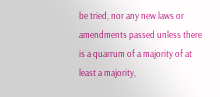be tried, nor any new laws or amendments passed unless there is a quarrum of a majority of at least a majority,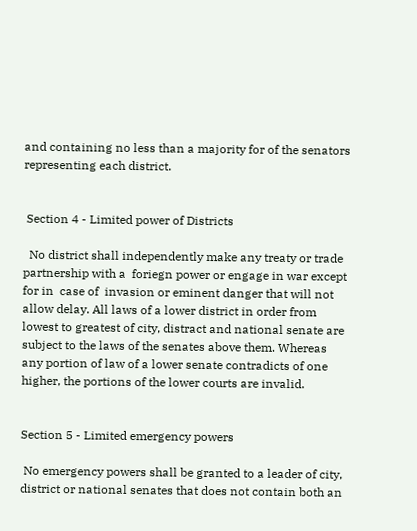and containing no less than a majority for of the senators representing each district.


 Section 4 - Limited power of Districts

  No district shall independently make any treaty or trade partnership with a  foriegn power or engage in war except for in  case of  invasion or eminent danger that will not allow delay. All laws of a lower district in order from lowest to greatest of city, distract and national senate are subject to the laws of the senates above them. Whereas any portion of law of a lower senate contradicts of one higher, the portions of the lower courts are invalid.


Section 5 - Limited emergency powers

 No emergency powers shall be granted to a leader of city, district or national senates that does not contain both an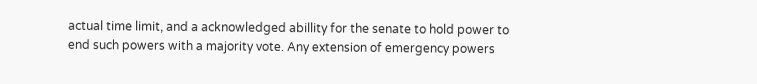actual time limit, and a acknowledged abillity for the senate to hold power to end such powers with a majority vote. Any extension of emergency powers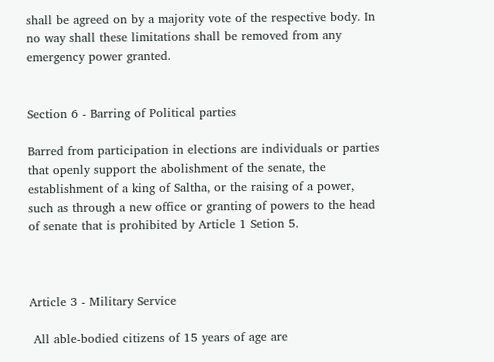shall be agreed on by a majority vote of the respective body. In no way shall these limitations shall be removed from any emergency power granted.


Section 6 - Barring of Political parties

Barred from participation in elections are individuals or parties that openly support the abolishment of the senate, the establishment of a king of Saltha, or the raising of a power, such as through a new office or granting of powers to the head of senate that is prohibited by Article 1 Setion 5.



Article 3 - Military Service

 All able-bodied citizens of 15 years of age are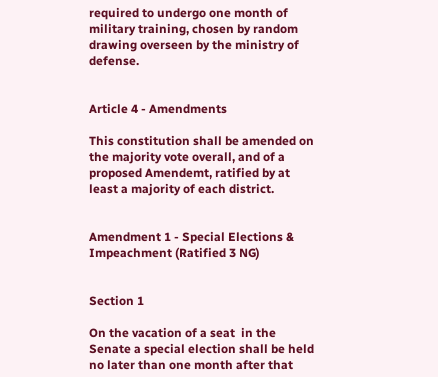required to undergo one month of military training, chosen by random drawing overseen by the ministry of defense.


Article 4 - Amendments

This constitution shall be amended on the majority vote overall, and of a proposed Amendemt, ratified by at least a majority of each district.


Amendment 1 - Special Elections & Impeachment (Ratified 3 NG)


Section 1

On the vacation of a seat  in the Senate a special election shall be held no later than one month after that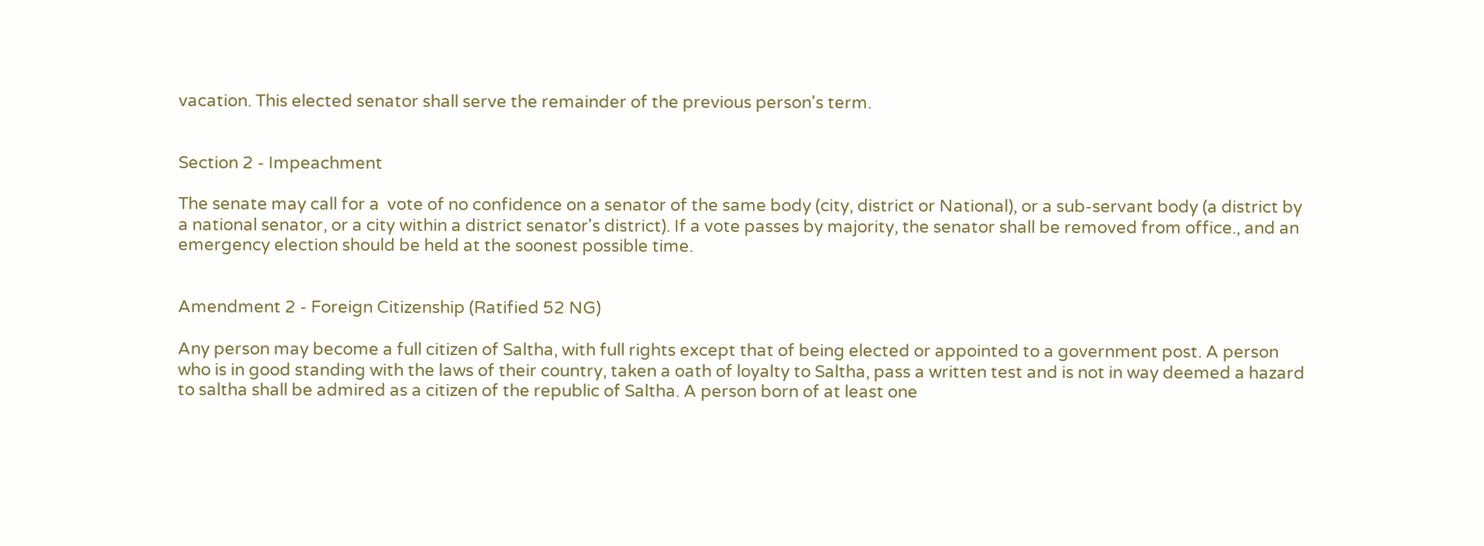vacation. This elected senator shall serve the remainder of the previous person's term.


Section 2 - Impeachment

The senate may call for a  vote of no confidence on a senator of the same body (city, district or National), or a sub-servant body (a district by  a national senator, or a city within a district senator's district). If a vote passes by majority, the senator shall be removed from office., and an emergency election should be held at the soonest possible time.


Amendment 2 - Foreign Citizenship (Ratified 52 NG)

Any person may become a full citizen of Saltha, with full rights except that of being elected or appointed to a government post. A person who is in good standing with the laws of their country, taken a oath of loyalty to Saltha, pass a written test and is not in way deemed a hazard to saltha shall be admired as a citizen of the republic of Saltha. A person born of at least one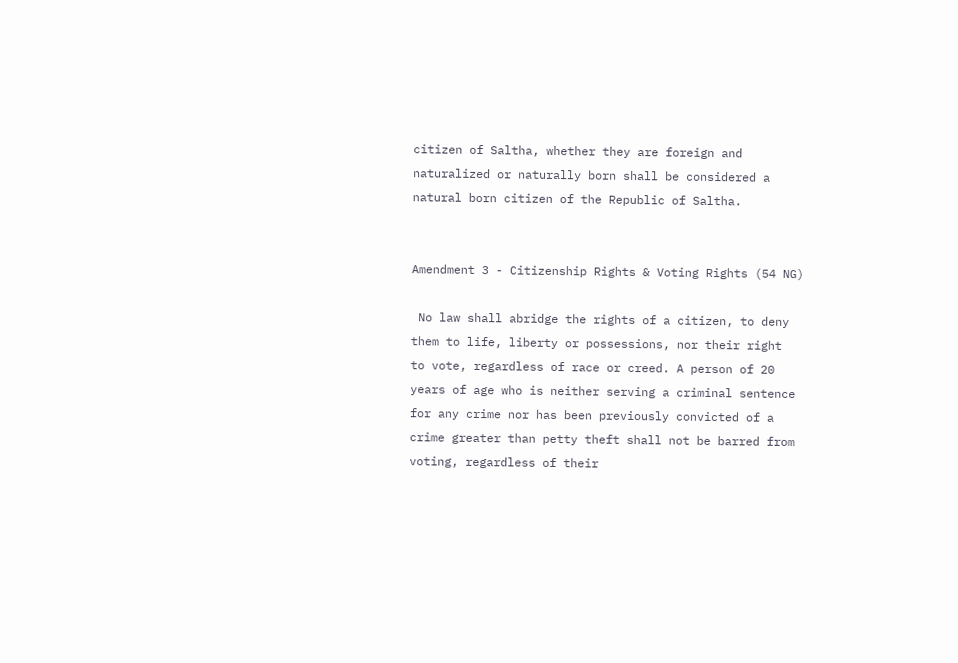citizen of Saltha, whether they are foreign and naturalized or naturally born shall be considered a natural born citizen of the Republic of Saltha.


Amendment 3 - Citizenship Rights & Voting Rights (54 NG)

 No law shall abridge the rights of a citizen, to deny them to life, liberty or possessions, nor their right  to vote, regardless of race or creed. A person of 20 years of age who is neither serving a criminal sentence for any crime nor has been previously convicted of a crime greater than petty theft shall not be barred from voting, regardless of their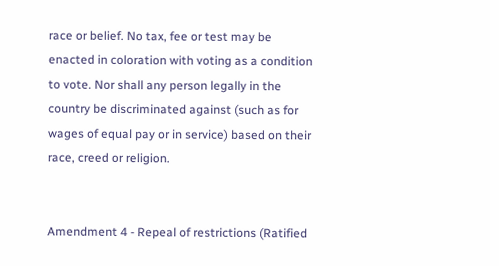race or belief. No tax, fee or test may be enacted in coloration with voting as a condition to vote. Nor shall any person legally in the country be discriminated against (such as for wages of equal pay or in service) based on their race, creed or religion.


Amendment 4 - Repeal of restrictions (Ratified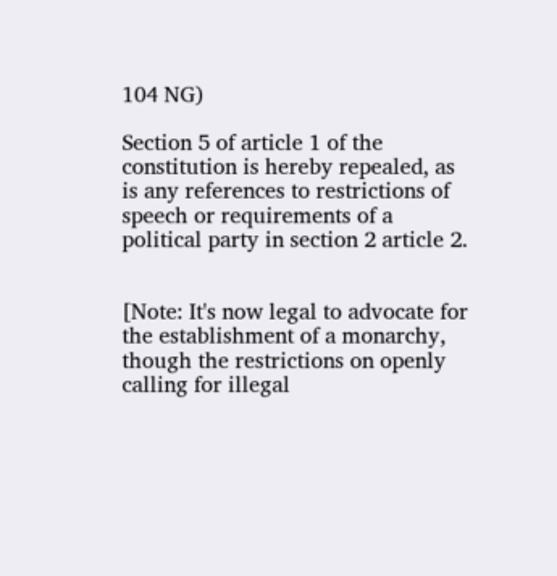104 NG)

Section 5 of article 1 of the constitution is hereby repealed, as is any references to restrictions of speech or requirements of a political party in section 2 article 2.


[Note: It's now legal to advocate for the establishment of a monarchy, though the restrictions on openly calling for illegal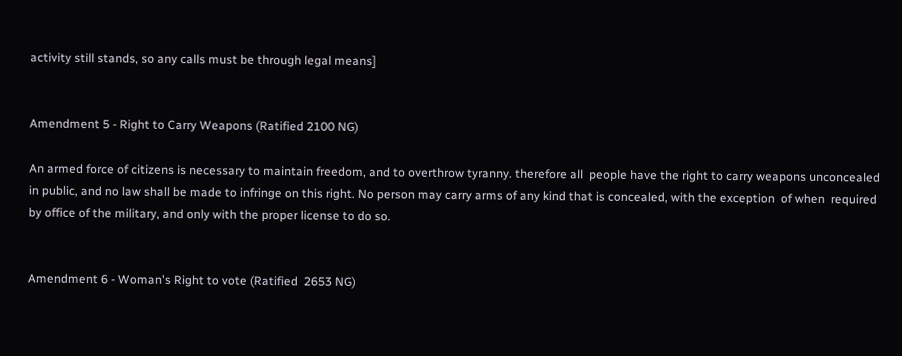activity still stands, so any calls must be through legal means]


Amendment 5 - Right to Carry Weapons (Ratified 2100 NG)

An armed force of citizens is necessary to maintain freedom, and to overthrow tyranny. therefore all  people have the right to carry weapons unconcealed in public, and no law shall be made to infringe on this right. No person may carry arms of any kind that is concealed, with the exception  of when  required by office of the military, and only with the proper license to do so.


Amendment 6 - Woman's Right to vote (Ratified  2653 NG)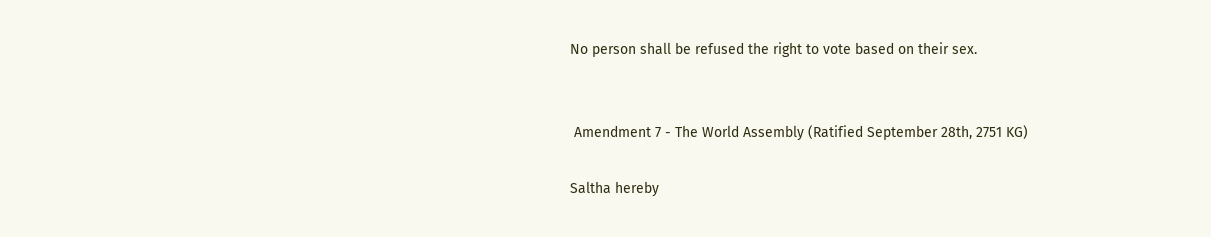No person shall be refused the right to vote based on their sex.


 Amendment 7 - The World Assembly (Ratified September 28th, 2751 KG)

Saltha hereby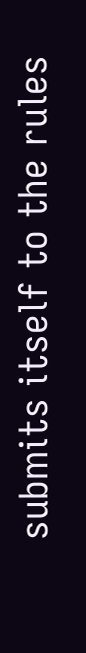submits itself to the rules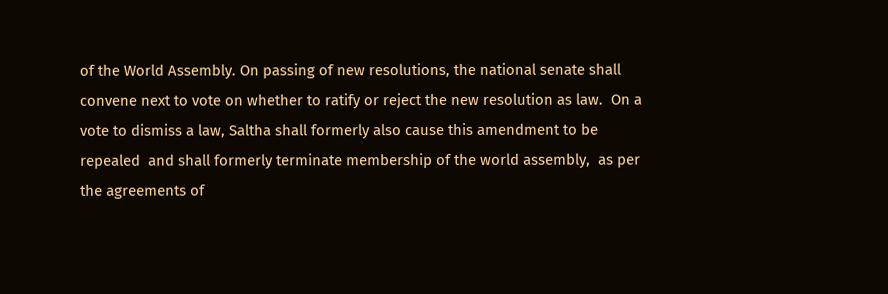of the World Assembly. On passing of new resolutions, the national senate shall convene next to vote on whether to ratify or reject the new resolution as law.  On a vote to dismiss a law, Saltha shall formerly also cause this amendment to be repealed  and shall formerly terminate membership of the world assembly,  as per the agreements of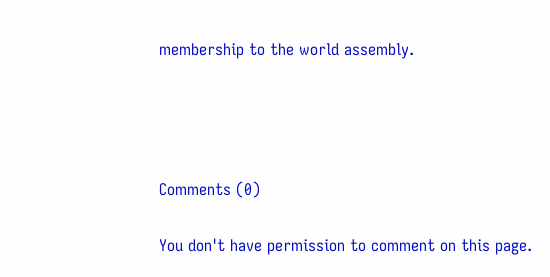membership to the world assembly.




Comments (0)

You don't have permission to comment on this page.